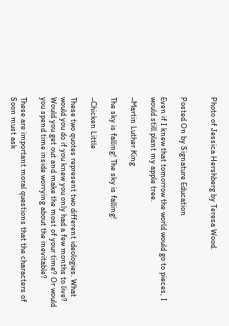Photo of Jessica Hershberg by Teresa Wood.


Posted On by Signature Education

Even if I knew that tomorrow the world would go to pieces, I would still plant my apple tree.

–Martin Luther King

The sky is falling! The sky is falling!

–Chicken Little

These two quotes represent two different ideologies. What would you do if you knew you only had a few months to live? Would you get out and make the most of your time? Or would you spend time inside worrying about the inevitable?

These are important moral questions that the characters of Soon must ask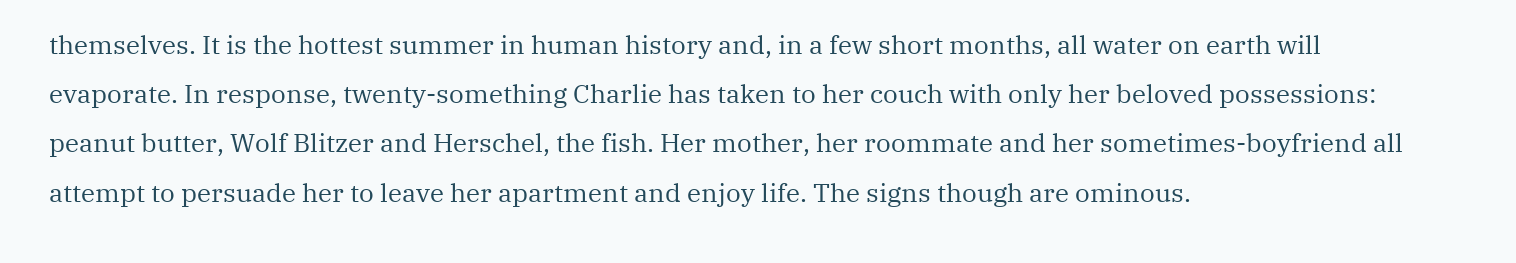themselves. It is the hottest summer in human history and, in a few short months, all water on earth will evaporate. In response, twenty-something Charlie has taken to her couch with only her beloved possessions: peanut butter, Wolf Blitzer and Herschel, the fish. Her mother, her roommate and her sometimes-boyfriend all attempt to persuade her to leave her apartment and enjoy life. The signs though are ominous.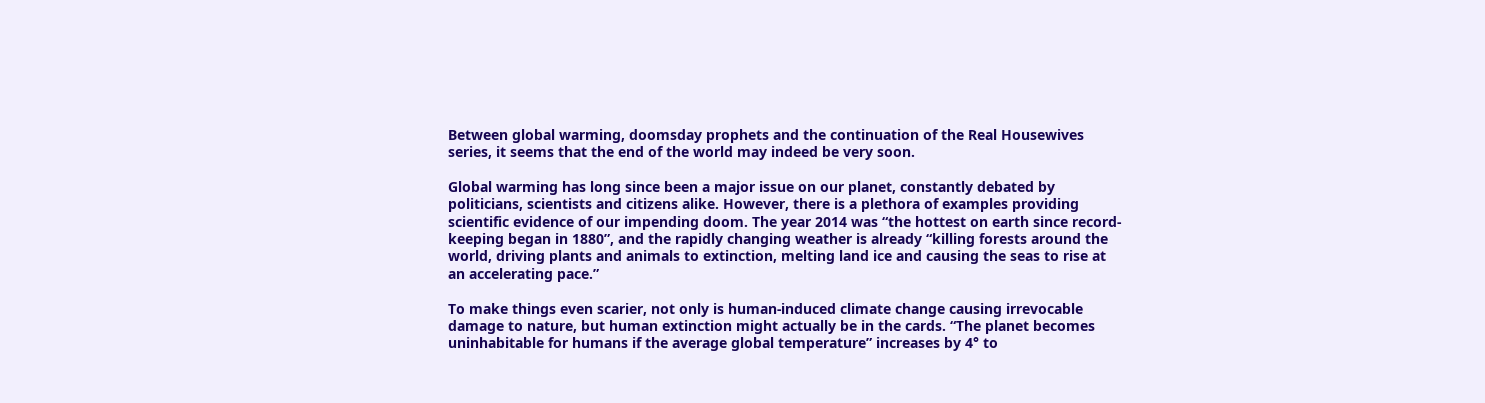Between global warming, doomsday prophets and the continuation of the Real Housewives series, it seems that the end of the world may indeed be very soon.

Global warming has long since been a major issue on our planet, constantly debated by politicians, scientists and citizens alike. However, there is a plethora of examples providing scientific evidence of our impending doom. The year 2014 was “the hottest on earth since record-keeping began in 1880”, and the rapidly changing weather is already “killing forests around the world, driving plants and animals to extinction, melting land ice and causing the seas to rise at an accelerating pace.”

To make things even scarier, not only is human-induced climate change causing irrevocable damage to nature, but human extinction might actually be in the cards. “The planet becomes uninhabitable for humans if the average global temperature” increases by 4° to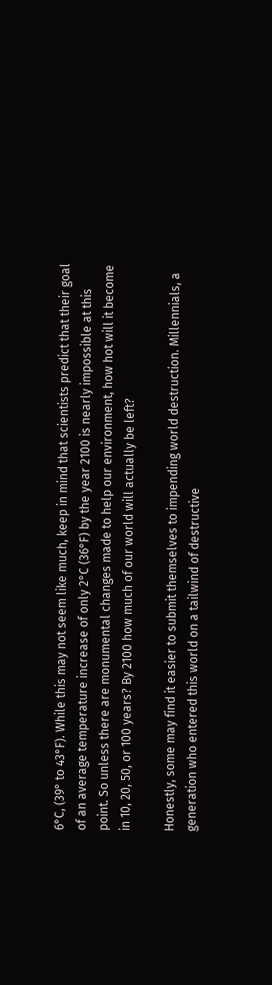6°C, (39° to 43°F). While this may not seem like much, keep in mind that scientists predict that their goal of an average temperature increase of only 2°C (36°F) by the year 2100 is nearly impossible at this point. So unless there are monumental changes made to help our environment, how hot will it become in 10, 20, 50, or 100 years? By 2100 how much of our world will actually be left?

Honestly, some may find it easier to submit themselves to impending world destruction. Millennials, a generation who entered this world on a tailwind of destructive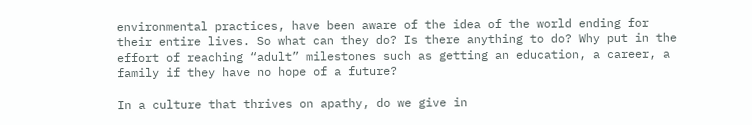environmental practices, have been aware of the idea of the world ending for their entire lives. So what can they do? Is there anything to do? Why put in the effort of reaching “adult” milestones such as getting an education, a career, a family if they have no hope of a future?

In a culture that thrives on apathy, do we give in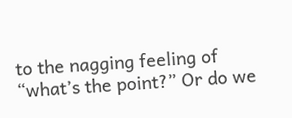to the nagging feeling of “what’s the point?” Or do we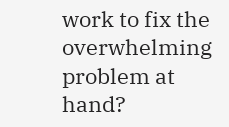work to fix the overwhelming problem at hand?